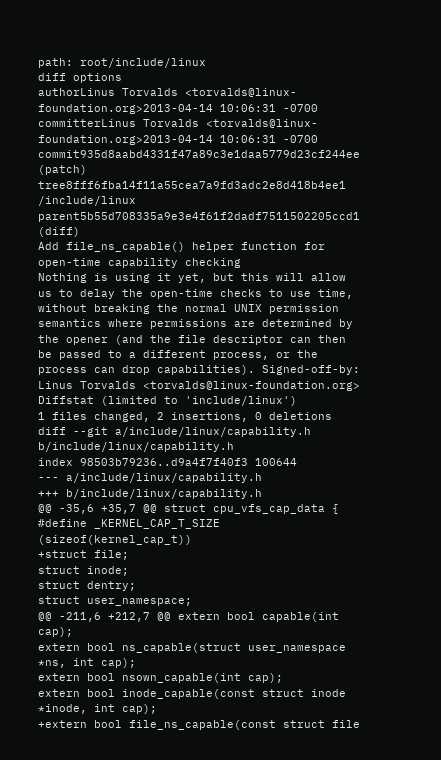path: root/include/linux
diff options
authorLinus Torvalds <torvalds@linux-foundation.org>2013-04-14 10:06:31 -0700
committerLinus Torvalds <torvalds@linux-foundation.org>2013-04-14 10:06:31 -0700
commit935d8aabd4331f47a89c3e1daa5779d23cf244ee (patch)
tree8fff6fba14f11a55cea7a9fd3adc2e8d418b4ee1 /include/linux
parent5b55d708335a9e3e4f61f2dadf7511502205ccd1 (diff)
Add file_ns_capable() helper function for open-time capability checking
Nothing is using it yet, but this will allow us to delay the open-time checks to use time, without breaking the normal UNIX permission semantics where permissions are determined by the opener (and the file descriptor can then be passed to a different process, or the process can drop capabilities). Signed-off-by: Linus Torvalds <torvalds@linux-foundation.org>
Diffstat (limited to 'include/linux')
1 files changed, 2 insertions, 0 deletions
diff --git a/include/linux/capability.h b/include/linux/capability.h
index 98503b79236..d9a4f7f40f3 100644
--- a/include/linux/capability.h
+++ b/include/linux/capability.h
@@ -35,6 +35,7 @@ struct cpu_vfs_cap_data {
#define _KERNEL_CAP_T_SIZE (sizeof(kernel_cap_t))
+struct file;
struct inode;
struct dentry;
struct user_namespace;
@@ -211,6 +212,7 @@ extern bool capable(int cap);
extern bool ns_capable(struct user_namespace *ns, int cap);
extern bool nsown_capable(int cap);
extern bool inode_capable(const struct inode *inode, int cap);
+extern bool file_ns_capable(const struct file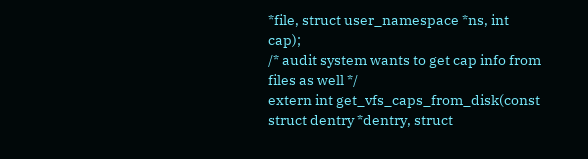*file, struct user_namespace *ns, int cap);
/* audit system wants to get cap info from files as well */
extern int get_vfs_caps_from_disk(const struct dentry *dentry, struct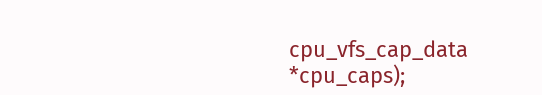cpu_vfs_cap_data *cpu_caps);